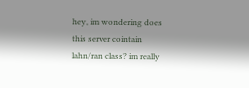hey, im wondering does this server cointain lahn/ran class? im really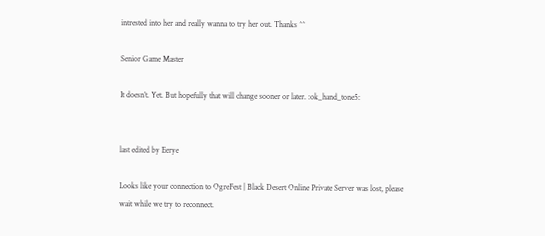intrested into her and really wanna to try her out. Thanks ^^

Senior Game Master

It doesn’t. Yet. But hopefully that will change sooner or later. :ok_hand_tone5:


last edited by Eerye

Looks like your connection to OgreFest | Black Desert Online Private Server was lost, please wait while we try to reconnect.